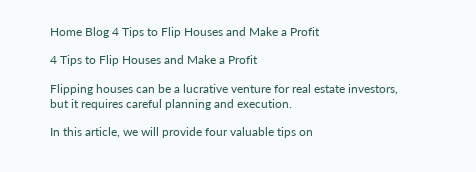Home Blog 4 Tips to Flip Houses and Make a Profit

4 Tips to Flip Houses and Make a Profit

Flipping houses can be a lucrative venture for real estate investors, but it requires careful planning and execution.

In this article, we will provide four valuable tips on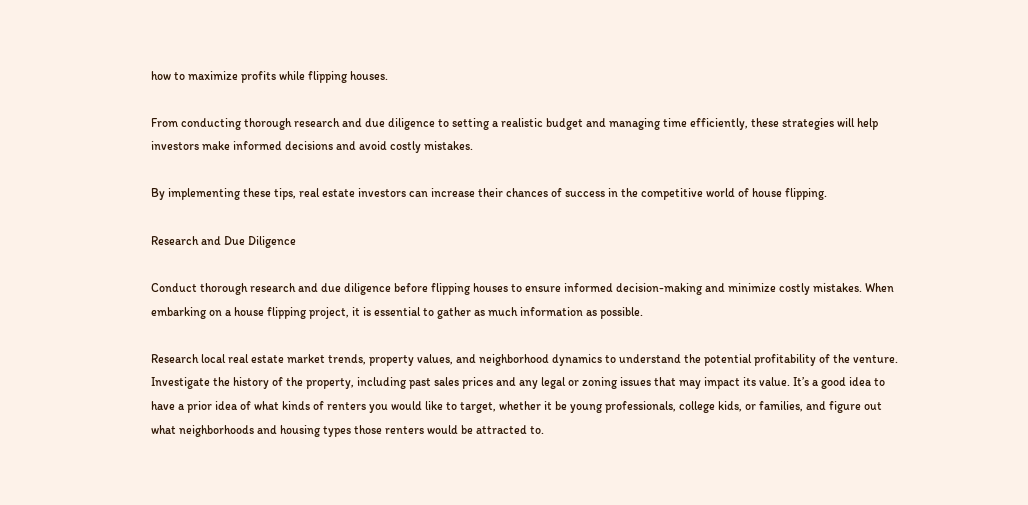how to maximize profits while flipping houses.

From conducting thorough research and due diligence to setting a realistic budget and managing time efficiently, these strategies will help investors make informed decisions and avoid costly mistakes.

By implementing these tips, real estate investors can increase their chances of success in the competitive world of house flipping.

Research and Due Diligence

Conduct thorough research and due diligence before flipping houses to ensure informed decision-making and minimize costly mistakes. When embarking on a house flipping project, it is essential to gather as much information as possible.

Research local real estate market trends, property values, and neighborhood dynamics to understand the potential profitability of the venture. Investigate the history of the property, including past sales prices and any legal or zoning issues that may impact its value. It’s a good idea to have a prior idea of what kinds of renters you would like to target, whether it be young professionals, college kids, or families, and figure out what neighborhoods and housing types those renters would be attracted to.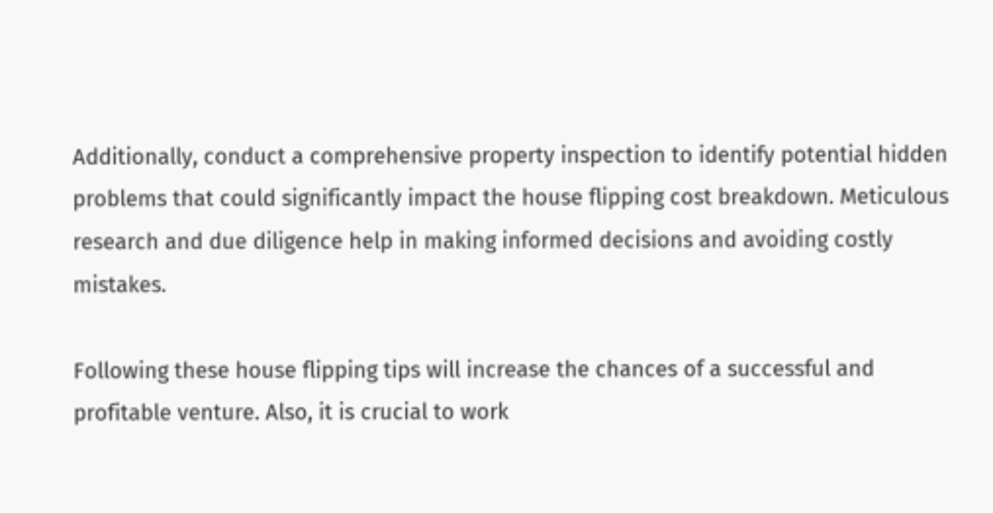Additionally, conduct a comprehensive property inspection to identify potential hidden problems that could significantly impact the house flipping cost breakdown. Meticulous research and due diligence help in making informed decisions and avoiding costly mistakes.

Following these house flipping tips will increase the chances of a successful and profitable venture. Also, it is crucial to work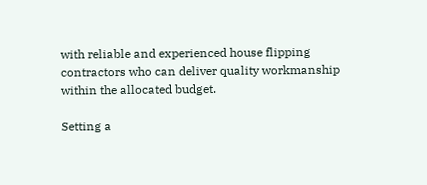with reliable and experienced house flipping contractors who can deliver quality workmanship within the allocated budget.

Setting a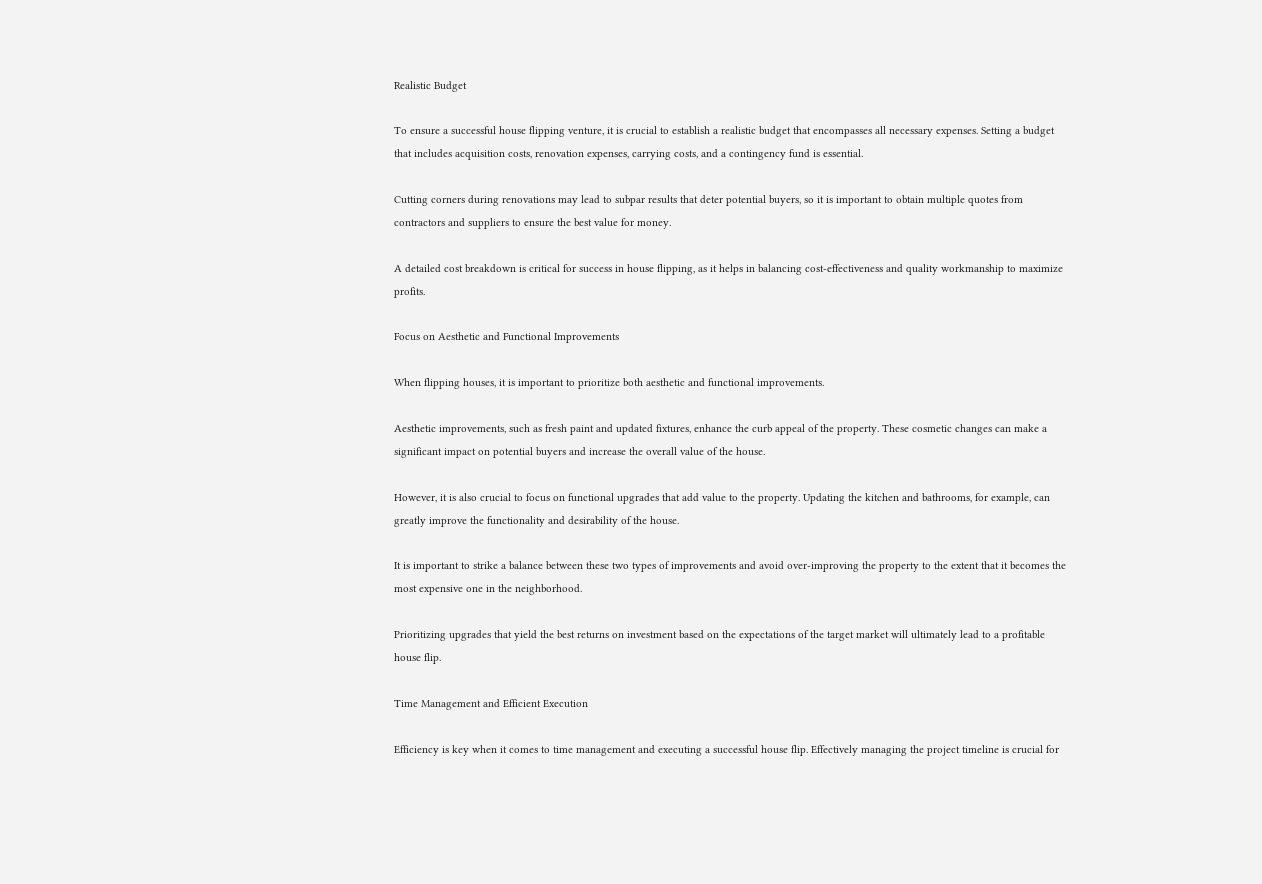Realistic Budget

To ensure a successful house flipping venture, it is crucial to establish a realistic budget that encompasses all necessary expenses. Setting a budget that includes acquisition costs, renovation expenses, carrying costs, and a contingency fund is essential.

Cutting corners during renovations may lead to subpar results that deter potential buyers, so it is important to obtain multiple quotes from contractors and suppliers to ensure the best value for money.

A detailed cost breakdown is critical for success in house flipping, as it helps in balancing cost-effectiveness and quality workmanship to maximize profits.

Focus on Aesthetic and Functional Improvements

When flipping houses, it is important to prioritize both aesthetic and functional improvements.

Aesthetic improvements, such as fresh paint and updated fixtures, enhance the curb appeal of the property. These cosmetic changes can make a significant impact on potential buyers and increase the overall value of the house.

However, it is also crucial to focus on functional upgrades that add value to the property. Updating the kitchen and bathrooms, for example, can greatly improve the functionality and desirability of the house.

It is important to strike a balance between these two types of improvements and avoid over-improving the property to the extent that it becomes the most expensive one in the neighborhood.

Prioritizing upgrades that yield the best returns on investment based on the expectations of the target market will ultimately lead to a profitable house flip.

Time Management and Efficient Execution

Efficiency is key when it comes to time management and executing a successful house flip. Effectively managing the project timeline is crucial for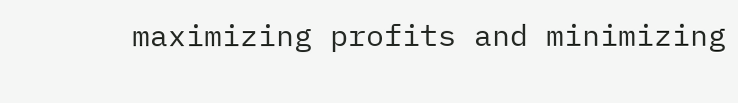maximizing profits and minimizing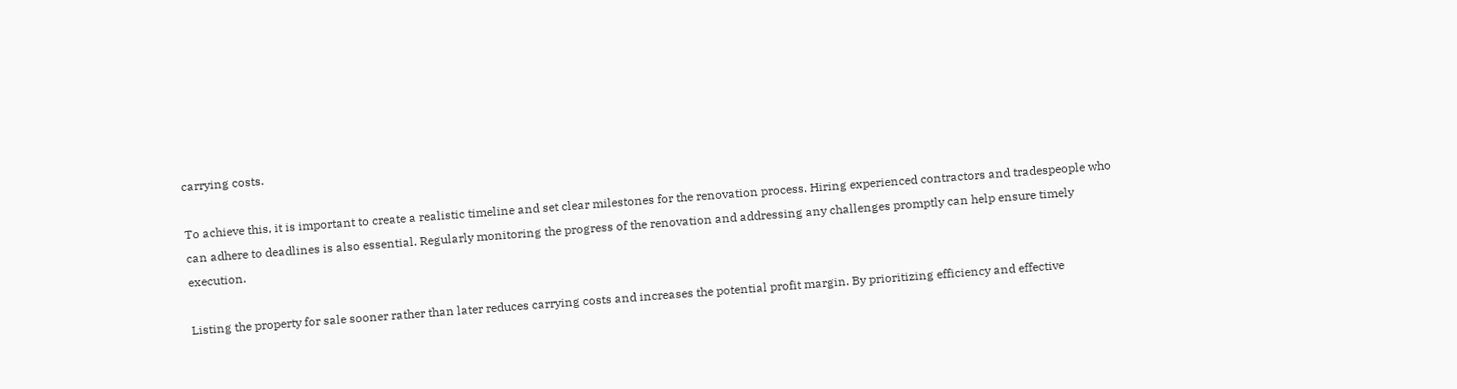carrying costs.

To achieve this, it is important to create a realistic timeline and set clear milestones for the renovation process. Hiring experienced contractors and tradespeople who can adhere to deadlines is also essential. Regularly monitoring the progress of the renovation and addressing any challenges promptly can help ensure timely execution.

Listing the property for sale sooner rather than later reduces carrying costs and increases the potential profit margin. By prioritizing efficiency and effective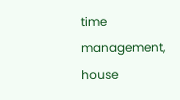time management, house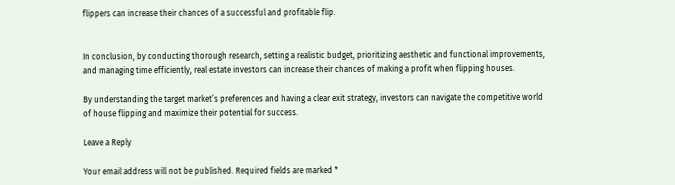flippers can increase their chances of a successful and profitable flip.


In conclusion, by conducting thorough research, setting a realistic budget, prioritizing aesthetic and functional improvements, and managing time efficiently, real estate investors can increase their chances of making a profit when flipping houses.

By understanding the target market’s preferences and having a clear exit strategy, investors can navigate the competitive world of house flipping and maximize their potential for success.

Leave a Reply

Your email address will not be published. Required fields are marked *